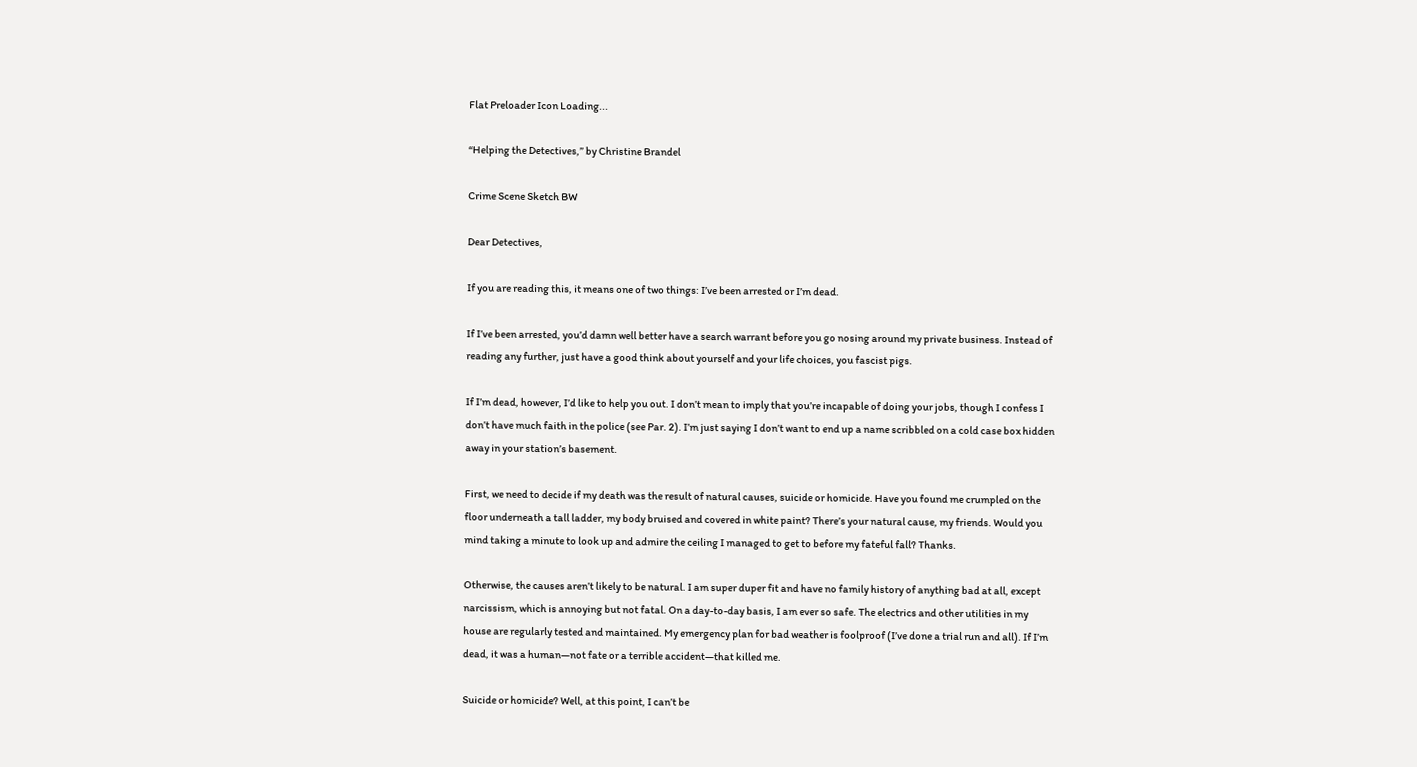Flat Preloader Icon Loading...

“Helping the Detectives,” by Christine Brandel

Crime Scene Sketch BW

Dear Detectives,

If you are reading this, it means one of two things: I’ve been arrested or I’m dead.

If I’ve been arrested, you’d damn well better have a search warrant before you go nosing around my private business. Instead of reading any further, just have a good think about yourself and your life choices, you fascist pigs.

If I’m dead, however, I’d like to help you out. I don’t mean to imply that you’re incapable of doing your jobs, though I confess I don’t have much faith in the police (see Par. 2). I’m just saying I don’t want to end up a name scribbled on a cold case box hidden away in your station’s basement.

First, we need to decide if my death was the result of natural causes, suicide or homicide. Have you found me crumpled on the floor underneath a tall ladder, my body bruised and covered in white paint? There’s your natural cause, my friends. Would you mind taking a minute to look up and admire the ceiling I managed to get to before my fateful fall? Thanks.

Otherwise, the causes aren’t likely to be natural. I am super duper fit and have no family history of anything bad at all, except narcissism, which is annoying but not fatal. On a day-to-day basis, I am ever so safe. The electrics and other utilities in my house are regularly tested and maintained. My emergency plan for bad weather is foolproof (I’ve done a trial run and all). If I’m dead, it was a human—not fate or a terrible accident—that killed me.

Suicide or homicide? Well, at this point, I can’t be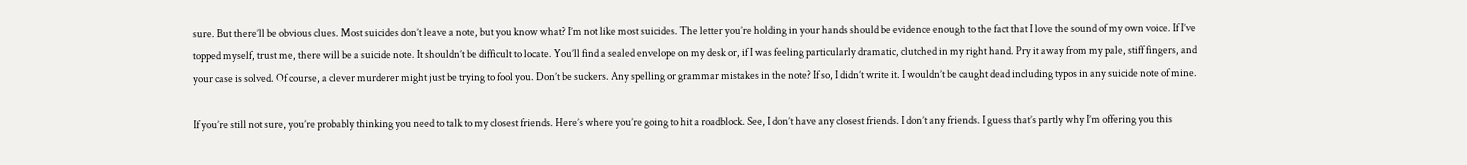sure. But there’ll be obvious clues. Most suicides don’t leave a note, but you know what? I’m not like most suicides. The letter you’re holding in your hands should be evidence enough to the fact that I love the sound of my own voice. If I’ve topped myself, trust me, there will be a suicide note. It shouldn’t be difficult to locate. You’ll find a sealed envelope on my desk or, if I was feeling particularly dramatic, clutched in my right hand. Pry it away from my pale, stiff fingers, and your case is solved. Of course, a clever murderer might just be trying to fool you. Don’t be suckers. Any spelling or grammar mistakes in the note? If so, I didn’t write it. I wouldn’t be caught dead including typos in any suicide note of mine.

If you’re still not sure, you’re probably thinking you need to talk to my closest friends. Here’s where you’re going to hit a roadblock. See, I don’t have any closest friends. I don’t any friends. I guess that’s partly why I’m offering you this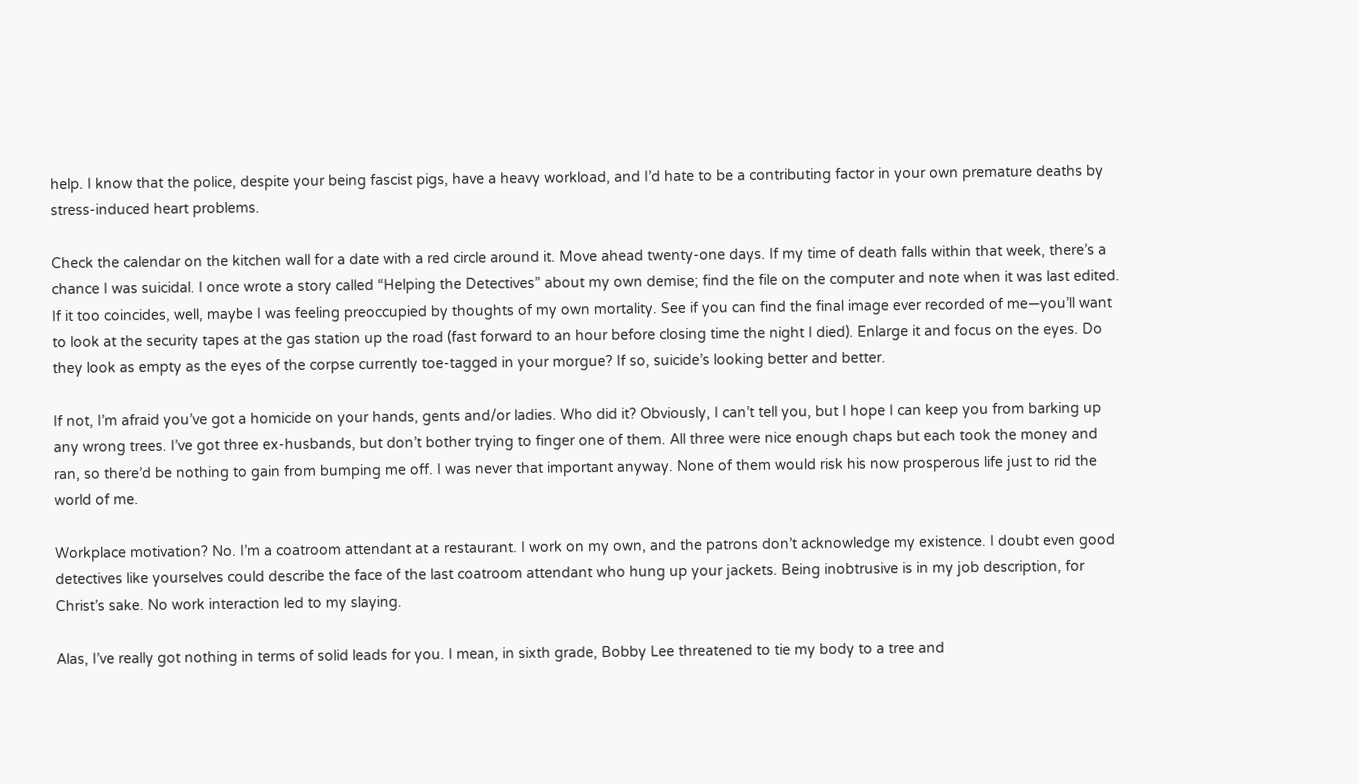help. I know that the police, despite your being fascist pigs, have a heavy workload, and I’d hate to be a contributing factor in your own premature deaths by stress-induced heart problems.

Check the calendar on the kitchen wall for a date with a red circle around it. Move ahead twenty-one days. If my time of death falls within that week, there’s a chance I was suicidal. I once wrote a story called “Helping the Detectives” about my own demise; find the file on the computer and note when it was last edited. If it too coincides, well, maybe I was feeling preoccupied by thoughts of my own mortality. See if you can find the final image ever recorded of me—you’ll want to look at the security tapes at the gas station up the road (fast forward to an hour before closing time the night I died). Enlarge it and focus on the eyes. Do they look as empty as the eyes of the corpse currently toe-tagged in your morgue? If so, suicide’s looking better and better.

If not, I’m afraid you’ve got a homicide on your hands, gents and/or ladies. Who did it? Obviously, I can’t tell you, but I hope I can keep you from barking up any wrong trees. I’ve got three ex-husbands, but don’t bother trying to finger one of them. All three were nice enough chaps but each took the money and ran, so there’d be nothing to gain from bumping me off. I was never that important anyway. None of them would risk his now prosperous life just to rid the world of me.

Workplace motivation? No. I’m a coatroom attendant at a restaurant. I work on my own, and the patrons don’t acknowledge my existence. I doubt even good detectives like yourselves could describe the face of the last coatroom attendant who hung up your jackets. Being inobtrusive is in my job description, for Christ’s sake. No work interaction led to my slaying.

Alas, I’ve really got nothing in terms of solid leads for you. I mean, in sixth grade, Bobby Lee threatened to tie my body to a tree and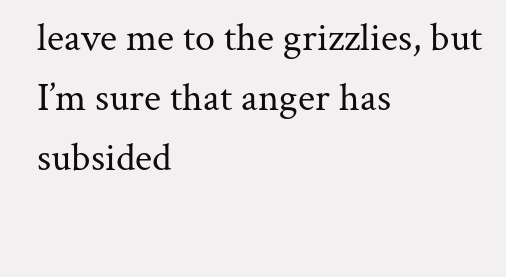leave me to the grizzlies, but I’m sure that anger has subsided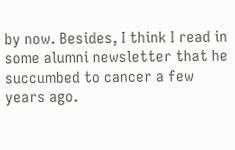by now. Besides, I think I read in some alumni newsletter that he succumbed to cancer a few years ago.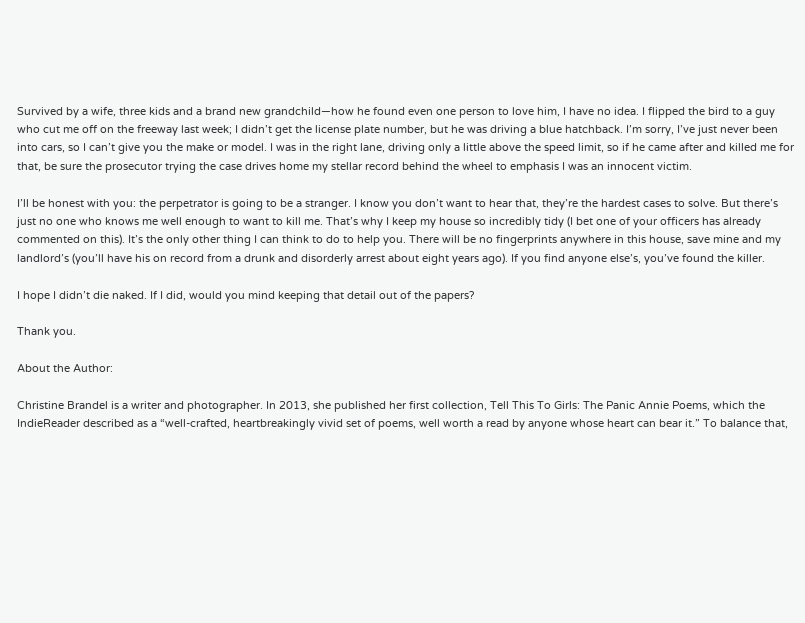Survived by a wife, three kids and a brand new grandchild—how he found even one person to love him, I have no idea. I flipped the bird to a guy who cut me off on the freeway last week; I didn’t get the license plate number, but he was driving a blue hatchback. I’m sorry, I’ve just never been into cars, so I can’t give you the make or model. I was in the right lane, driving only a little above the speed limit, so if he came after and killed me for that, be sure the prosecutor trying the case drives home my stellar record behind the wheel to emphasis I was an innocent victim.

I’ll be honest with you: the perpetrator is going to be a stranger. I know you don’t want to hear that, they’re the hardest cases to solve. But there’s just no one who knows me well enough to want to kill me. That’s why I keep my house so incredibly tidy (I bet one of your officers has already commented on this). It’s the only other thing I can think to do to help you. There will be no fingerprints anywhere in this house, save mine and my landlord’s (you’ll have his on record from a drunk and disorderly arrest about eight years ago). If you find anyone else’s, you’ve found the killer.

I hope I didn’t die naked. If I did, would you mind keeping that detail out of the papers?

Thank you.

About the Author:

Christine Brandel is a writer and photographer. In 2013, she published her first collection, Tell This To Girls: The Panic Annie Poems, which the IndieReader described as a “well-crafted, heartbreakingly vivid set of poems, well worth a read by anyone whose heart can bear it.” To balance that,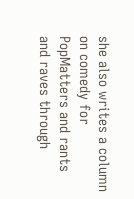she also writes a column on comedy for PopMatters and rants and raves through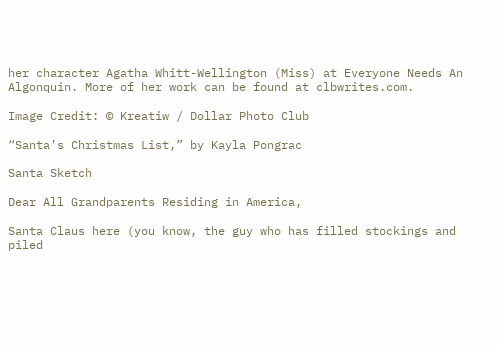her character Agatha Whitt-Wellington (Miss) at Everyone Needs An Algonquin. More of her work can be found at clbwrites.com.

Image Credit: © Kreatiw / Dollar Photo Club

“Santa’s Christmas List,” by Kayla Pongrac

Santa Sketch

Dear All Grandparents Residing in America,

Santa Claus here (you know, the guy who has filled stockings and piled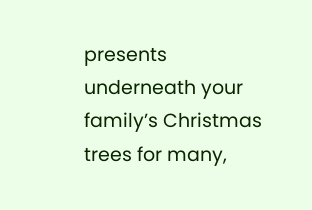presents underneath your family’s Christmas trees for many,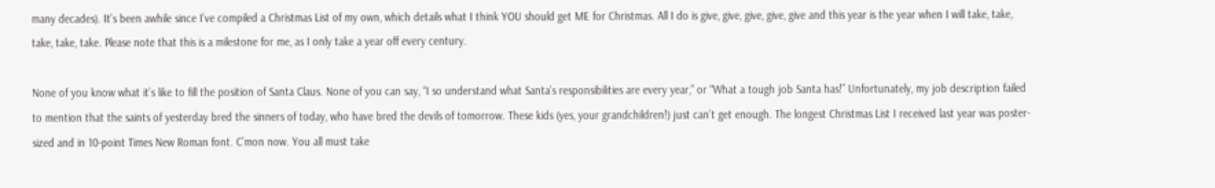many decades). It’s been awhile since I’ve compiled a Christmas List of my own, which details what I think YOU should get ME for Christmas. All I do is give, give, give, give, give and this year is the year when I will take, take, take, take, take. Please note that this is a milestone for me, as I only take a year off every century.

None of you know what it’s like to fill the position of Santa Claus. None of you can say, “I so understand what Santa’s responsibilities are every year,” or “What a tough job Santa has!” Unfortunately, my job description failed to mention that the saints of yesterday bred the sinners of today, who have bred the devils of tomorrow. These kids (yes, your grandchildren!) just can’t get enough. The longest Christmas List I received last year was poster-sized and in 10-point Times New Roman font. C’mon now. You all must take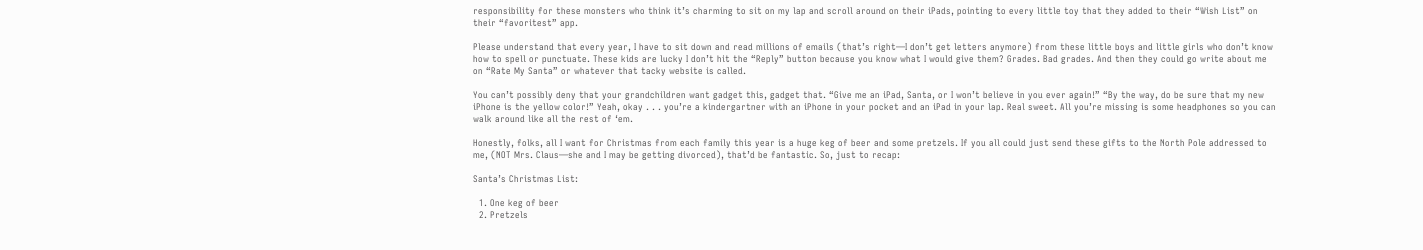responsibility for these monsters who think it’s charming to sit on my lap and scroll around on their iPads, pointing to every little toy that they added to their “Wish List” on their “favoritest” app.

Please understand that every year, I have to sit down and read millions of emails (that’s right—I don’t get letters anymore) from these little boys and little girls who don’t know how to spell or punctuate. These kids are lucky I don’t hit the “Reply” button because you know what I would give them? Grades. Bad grades. And then they could go write about me on “Rate My Santa” or whatever that tacky website is called.

You can’t possibly deny that your grandchildren want gadget this, gadget that. “Give me an iPad, Santa, or I won’t believe in you ever again!” “By the way, do be sure that my new iPhone is the yellow color!” Yeah, okay . . . you’re a kindergartner with an iPhone in your pocket and an iPad in your lap. Real sweet. All you’re missing is some headphones so you can walk around like all the rest of ‘em.

Honestly, folks, all I want for Christmas from each family this year is a huge keg of beer and some pretzels. If you all could just send these gifts to the North Pole addressed to me, (NOT Mrs. Claus—she and I may be getting divorced), that’d be fantastic. So, just to recap:

Santa’s Christmas List:

  1. One keg of beer
  2. Pretzels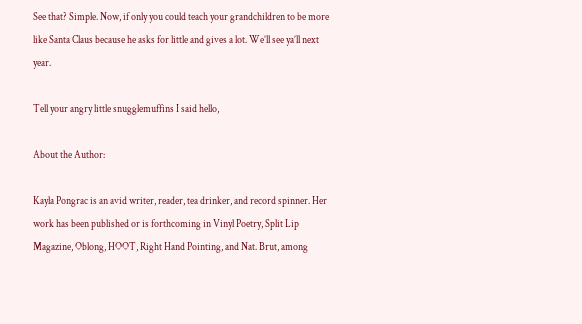See that? Simple. Now, if only you could teach your grandchildren to be more like Santa Claus because he asks for little and gives a lot. We’ll see ya’ll next year.

Tell your angry little snugglemuffins I said hello,

About the Author:

Kayla Pongrac is an avid writer, reader, tea drinker, and record spinner. Her work has been published or is forthcoming in Vinyl Poetry, Split Lip Magazine, Oblong, HOOT, Right Hand Pointing, and Nat. Brut, among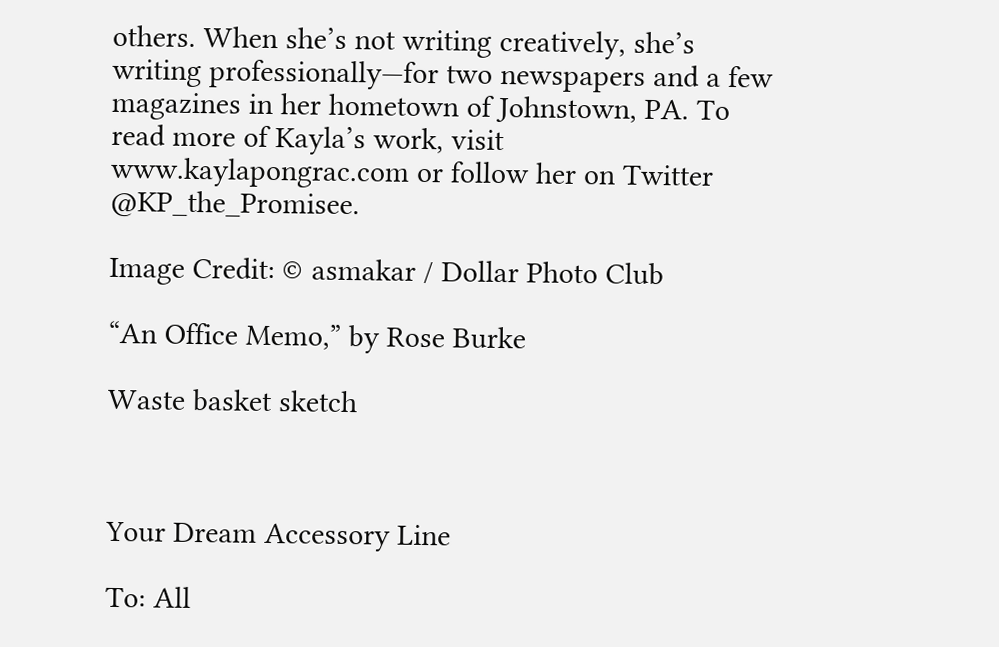others. When she’s not writing creatively, she’s writing professionally—for two newspapers and a few magazines in her hometown of Johnstown, PA. To read more of Kayla’s work, visit www.kaylapongrac.com or follow her on Twitter @KP_the_Promisee.

Image Credit: © asmakar / Dollar Photo Club

“An Office Memo,” by Rose Burke

Waste basket sketch



Your Dream Accessory Line

To: All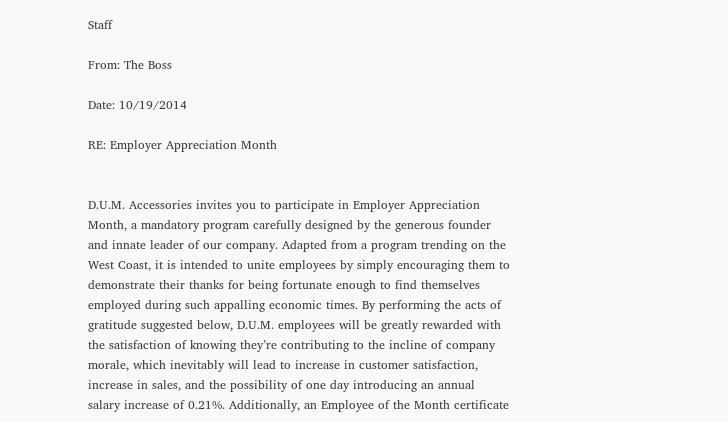Staff

From: The Boss

Date: 10/19/2014

RE: Employer Appreciation Month


D.U.M. Accessories invites you to participate in Employer Appreciation Month, a mandatory program carefully designed by the generous founder and innate leader of our company. Adapted from a program trending on the West Coast, it is intended to unite employees by simply encouraging them to demonstrate their thanks for being fortunate enough to find themselves employed during such appalling economic times. By performing the acts of gratitude suggested below, D.U.M. employees will be greatly rewarded with the satisfaction of knowing they’re contributing to the incline of company morale, which inevitably will lead to increase in customer satisfaction, increase in sales, and the possibility of one day introducing an annual salary increase of 0.21%. Additionally, an Employee of the Month certificate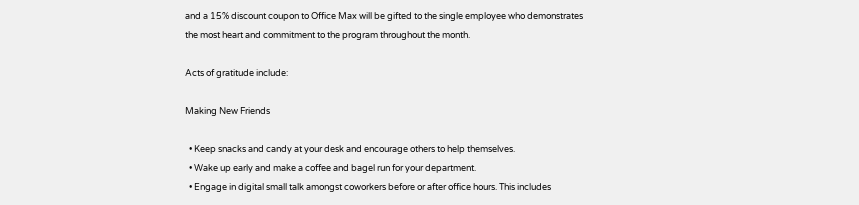and a 15% discount coupon to Office Max will be gifted to the single employee who demonstrates the most heart and commitment to the program throughout the month.

Acts of gratitude include:

Making New Friends

  • Keep snacks and candy at your desk and encourage others to help themselves.
  • Wake up early and make a coffee and bagel run for your department.
  • Engage in digital small talk amongst coworkers before or after office hours. This includes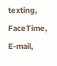texting, FaceTime, E-mail,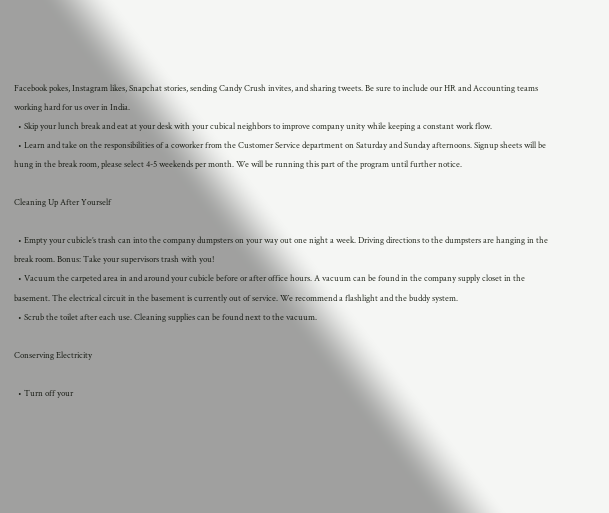Facebook pokes, Instagram likes, Snapchat stories, sending Candy Crush invites, and sharing tweets. Be sure to include our HR and Accounting teams working hard for us over in India.
  • Skip your lunch break and eat at your desk with your cubical neighbors to improve company unity while keeping a constant work flow.
  • Learn and take on the responsibilities of a coworker from the Customer Service department on Saturday and Sunday afternoons. Signup sheets will be hung in the break room, please select 4-5 weekends per month. We will be running this part of the program until further notice.

Cleaning Up After Yourself

  • Empty your cubicle’s trash can into the company dumpsters on your way out one night a week. Driving directions to the dumpsters are hanging in the break room. Bonus: Take your supervisors trash with you!
  • Vacuum the carpeted area in and around your cubicle before or after office hours. A vacuum can be found in the company supply closet in the basement. The electrical circuit in the basement is currently out of service. We recommend a flashlight and the buddy system.
  • Scrub the toilet after each use. Cleaning supplies can be found next to the vacuum.

Conserving Electricity

  • Turn off your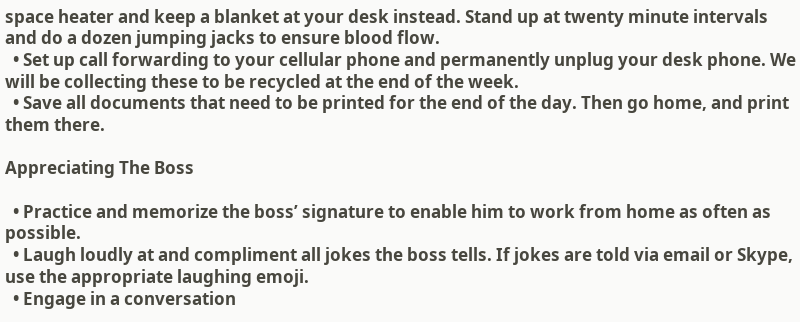space heater and keep a blanket at your desk instead. Stand up at twenty minute intervals and do a dozen jumping jacks to ensure blood flow.
  • Set up call forwarding to your cellular phone and permanently unplug your desk phone. We will be collecting these to be recycled at the end of the week.
  • Save all documents that need to be printed for the end of the day. Then go home, and print them there.

Appreciating The Boss

  • Practice and memorize the boss’ signature to enable him to work from home as often as possible.
  • Laugh loudly at and compliment all jokes the boss tells. If jokes are told via email or Skype, use the appropriate laughing emoji.
  • Engage in a conversation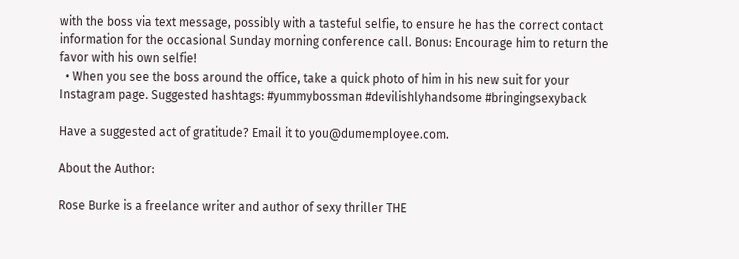with the boss via text message, possibly with a tasteful selfie, to ensure he has the correct contact information for the occasional Sunday morning conference call. Bonus: Encourage him to return the favor with his own selfie!
  • When you see the boss around the office, take a quick photo of him in his new suit for your Instagram page. Suggested hashtags: #yummybossman #devilishlyhandsome #bringingsexyback

Have a suggested act of gratitude? Email it to you@dumemployee.com.

About the Author:

Rose Burke is a freelance writer and author of sexy thriller THE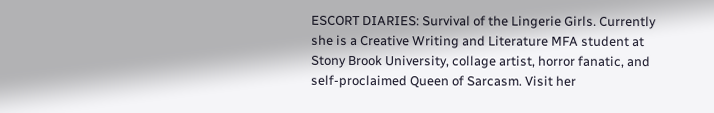ESCORT DIARIES: Survival of the Lingerie Girls. Currently she is a Creative Writing and Literature MFA student at Stony Brook University, collage artist, horror fanatic, and self-proclaimed Queen of Sarcasm. Visit her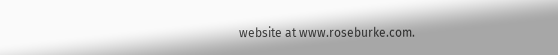website at www.roseburke.com.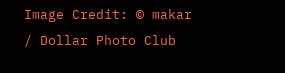Image Credit: © makar / Dollar Photo Club